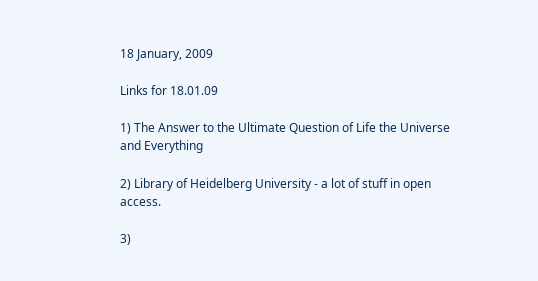18 January, 2009

Links for 18.01.09

1) The Answer to the Ultimate Question of Life the Universe and Everything

2) Library of Heidelberg University - a lot of stuff in open access.

3)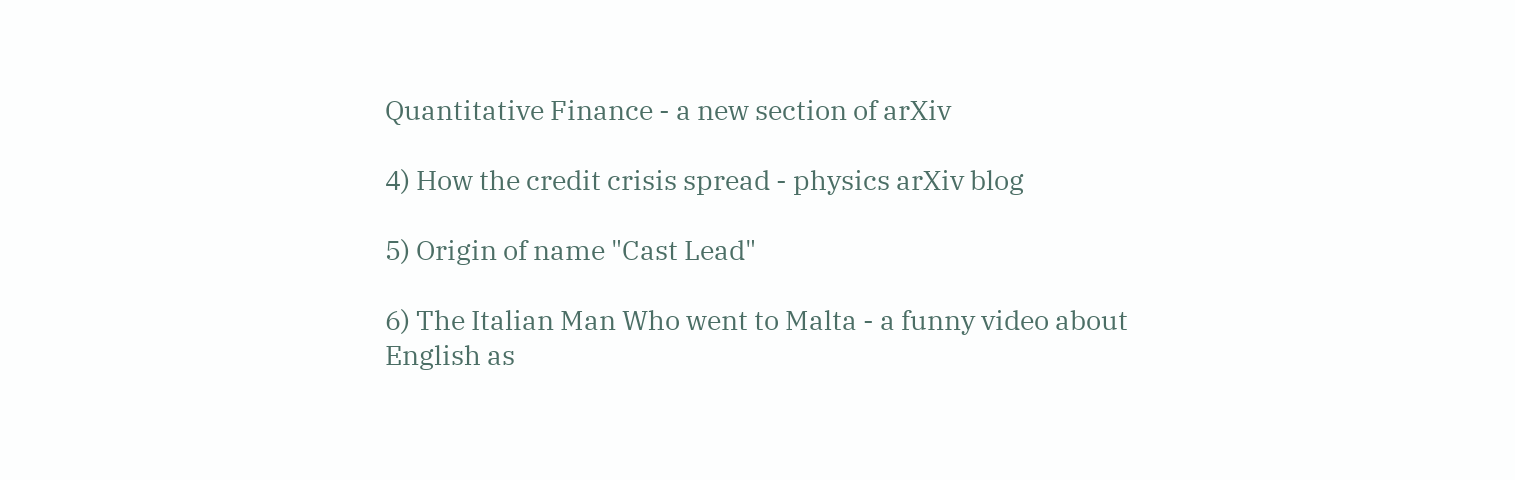Quantitative Finance - a new section of arXiv

4) How the credit crisis spread - physics arXiv blog

5) Origin of name "Cast Lead"

6) The Italian Man Who went to Malta - a funny video about English as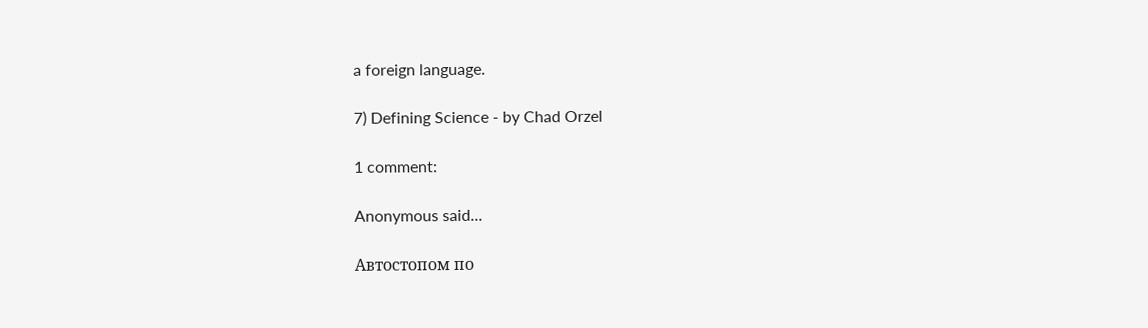a foreign language.

7) Defining Science - by Chad Orzel

1 comment:

Anonymous said...

Автостопом по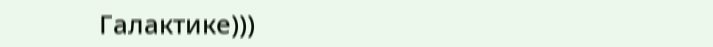Галактике)))